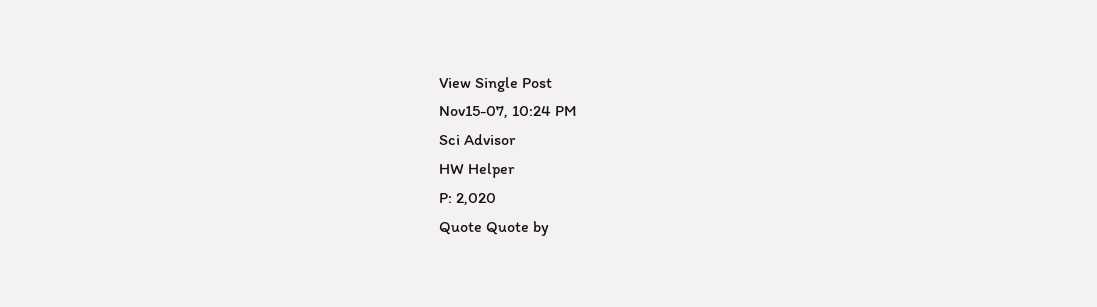View Single Post
Nov15-07, 10:24 PM
Sci Advisor
HW Helper
P: 2,020
Quote Quote by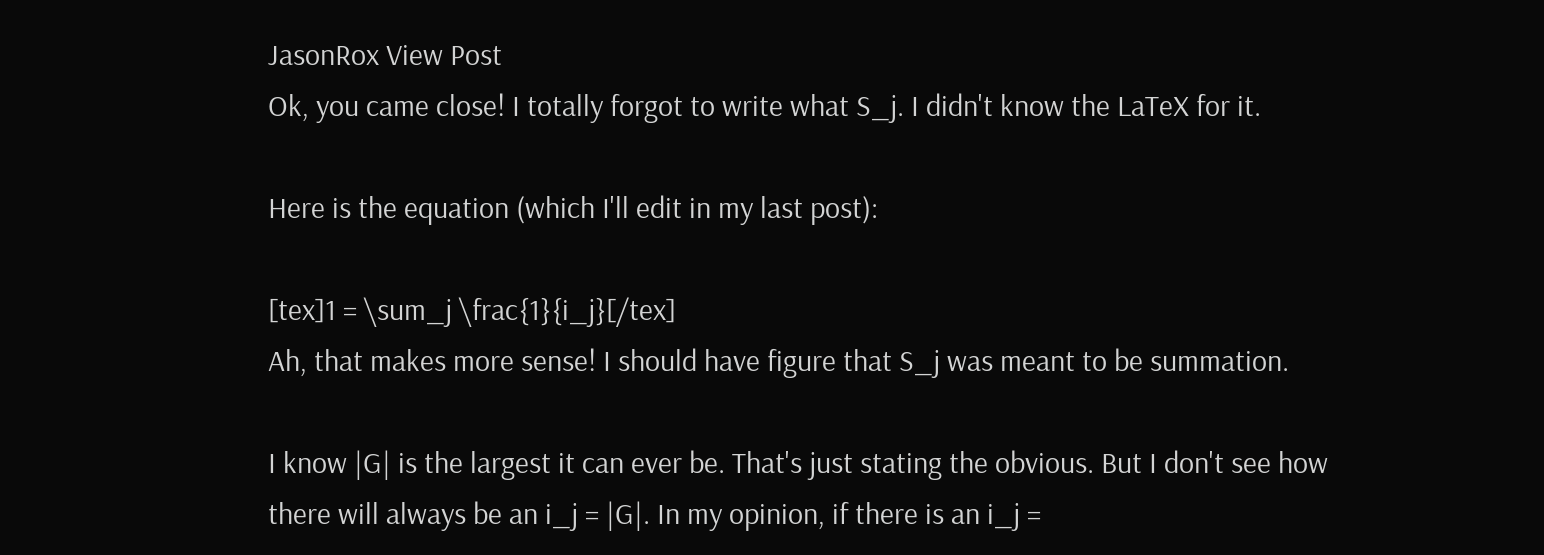JasonRox View Post
Ok, you came close! I totally forgot to write what S_j. I didn't know the LaTeX for it.

Here is the equation (which I'll edit in my last post):

[tex]1 = \sum_j \frac{1}{i_j}[/tex]
Ah, that makes more sense! I should have figure that S_j was meant to be summation.

I know |G| is the largest it can ever be. That's just stating the obvious. But I don't see how there will always be an i_j = |G|. In my opinion, if there is an i_j =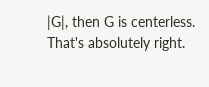|G|, then G is centerless.
That's absolutely right.